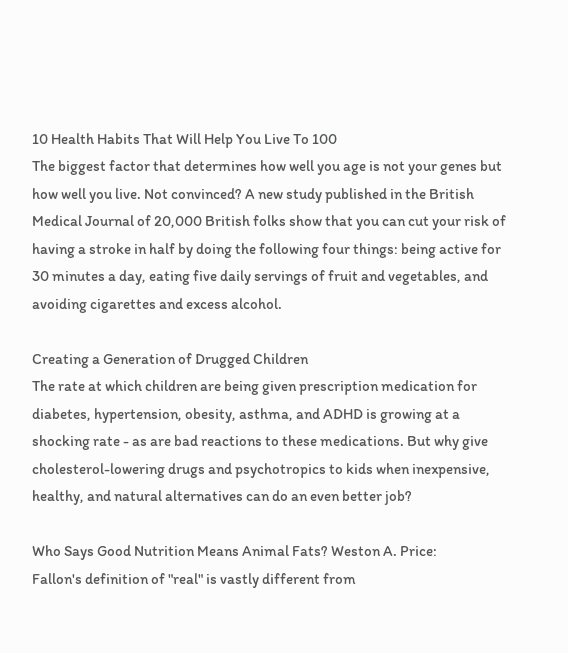10 Health Habits That Will Help You Live To 100
The biggest factor that determines how well you age is not your genes but how well you live. Not convinced? A new study published in the British Medical Journal of 20,000 British folks show that you can cut your risk of having a stroke in half by doing the following four things: being active for 30 minutes a day, eating five daily servings of fruit and vegetables, and avoiding cigarettes and excess alcohol.

Creating a Generation of Drugged Children
The rate at which children are being given prescription medication for diabetes, hypertension, obesity, asthma, and ADHD is growing at a shocking rate - as are bad reactions to these medications. But why give cholesterol-lowering drugs and psychotropics to kids when inexpensive, healthy, and natural alternatives can do an even better job?

Who Says Good Nutrition Means Animal Fats? Weston A. Price:
Fallon's definition of "real" is vastly different from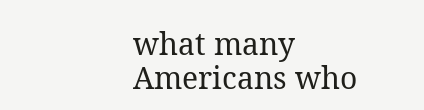what many Americans who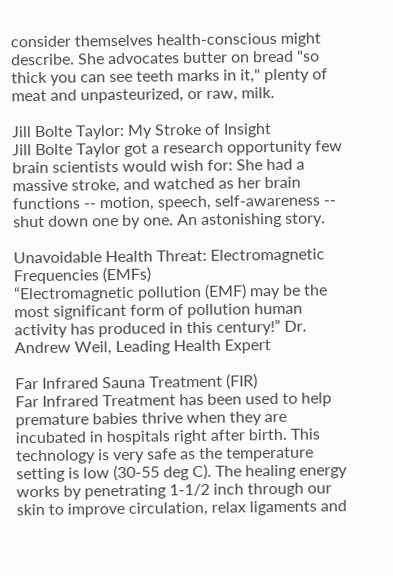consider themselves health-conscious might describe. She advocates butter on bread "so thick you can see teeth marks in it," plenty of meat and unpasteurized, or raw, milk.

Jill Bolte Taylor: My Stroke of Insight
Jill Bolte Taylor got a research opportunity few brain scientists would wish for: She had a massive stroke, and watched as her brain functions -- motion, speech, self-awareness -- shut down one by one. An astonishing story.

Unavoidable Health Threat: Electromagnetic Frequencies (EMFs)
“Electromagnetic pollution (EMF) may be the most significant form of pollution human activity has produced in this century!” Dr. Andrew Weil, Leading Health Expert

Far Infrared Sauna Treatment (FIR)
Far Infrared Treatment has been used to help premature babies thrive when they are incubated in hospitals right after birth. This technology is very safe as the temperature setting is low (30-55 deg C). The healing energy works by penetrating 1-1/2 inch through our skin to improve circulation, relax ligaments and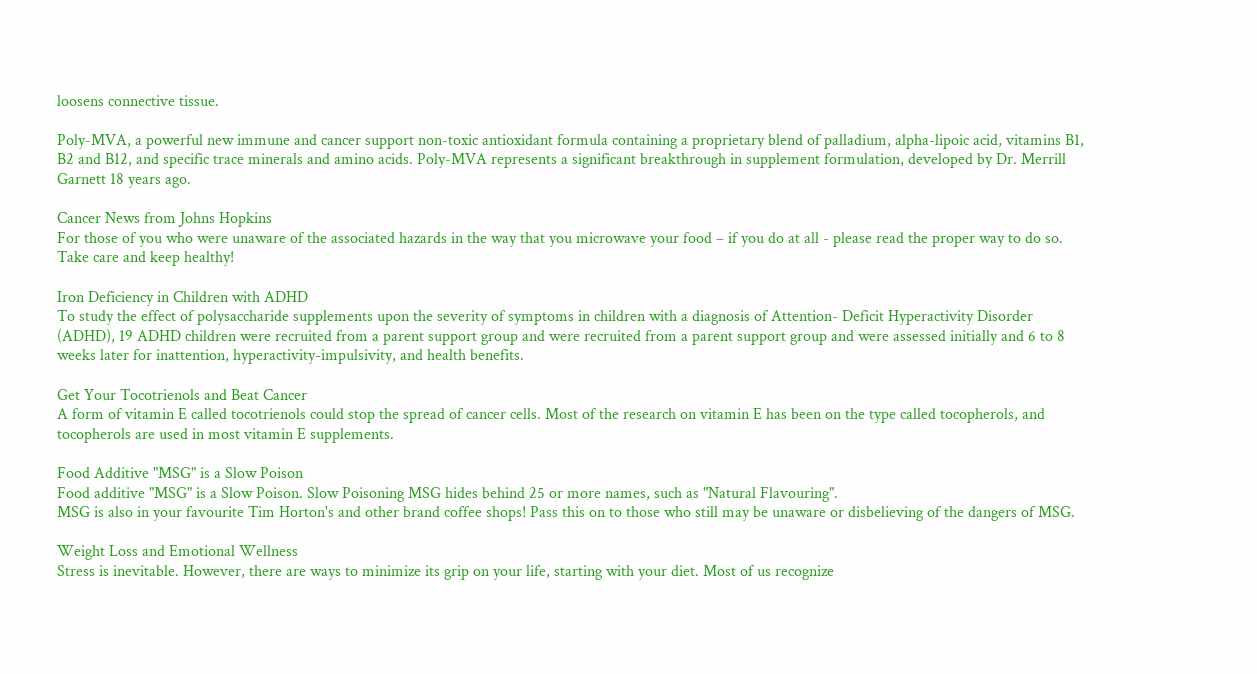loosens connective tissue.

Poly-MVA, a powerful new immune and cancer support non-toxic antioxidant formula containing a proprietary blend of palladium, alpha-lipoic acid, vitamins B1, B2 and B12, and specific trace minerals and amino acids. Poly-MVA represents a significant breakthrough in supplement formulation, developed by Dr. Merrill Garnett 18 years ago.

Cancer News from Johns Hopkins
For those of you who were unaware of the associated hazards in the way that you microwave your food – if you do at all - please read the proper way to do so. Take care and keep healthy!

Iron Deficiency in Children with ADHD
To study the effect of polysaccharide supplements upon the severity of symptoms in children with a diagnosis of Attention- Deficit Hyperactivity Disorder (ADHD), 19 ADHD children were recruited from a parent support group and were recruited from a parent support group and were assessed initially and 6 to 8 weeks later for inattention, hyperactivity-impulsivity, and health benefits.

Get Your Tocotrienols and Beat Cancer
A form of vitamin E called tocotrienols could stop the spread of cancer cells. Most of the research on vitamin E has been on the type called tocopherols, and tocopherols are used in most vitamin E supplements.

Food Additive "MSG" is a Slow Poison
Food additive "MSG" is a Slow Poison. Slow Poisoning MSG hides behind 25 or more names, such as "Natural Flavouring".
MSG is also in your favourite Tim Horton's and other brand coffee shops! Pass this on to those who still may be unaware or disbelieving of the dangers of MSG.

Weight Loss and Emotional Wellness
Stress is inevitable. However, there are ways to minimize its grip on your life, starting with your diet. Most of us recognize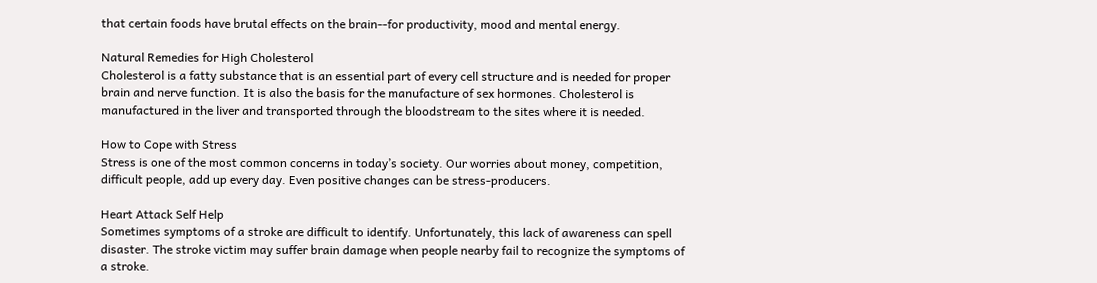that certain foods have brutal effects on the brain--for productivity, mood and mental energy.

Natural Remedies for High Cholesterol
Cholesterol is a fatty substance that is an essential part of every cell structure and is needed for proper brain and nerve function. It is also the basis for the manufacture of sex hormones. Cholesterol is manufactured in the liver and transported through the bloodstream to the sites where it is needed.

How to Cope with Stress
Stress is one of the most common concerns in today’s society. Our worries about money, competition, difficult people, add up every day. Even positive changes can be stress-producers.

Heart Attack Self Help
Sometimes symptoms of a stroke are difficult to identify. Unfortunately, this lack of awareness can spell disaster. The stroke victim may suffer brain damage when people nearby fail to recognize the symptoms of a stroke.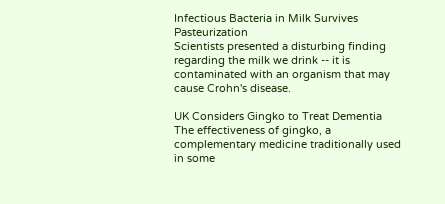Infectious Bacteria in Milk Survives Pasteurization
Scientists presented a disturbing finding regarding the milk we drink -- it is contaminated with an organism that may cause Crohn's disease.

UK Considers Gingko to Treat Dementia
The effectiveness of gingko, a complementary medicine traditionally used in some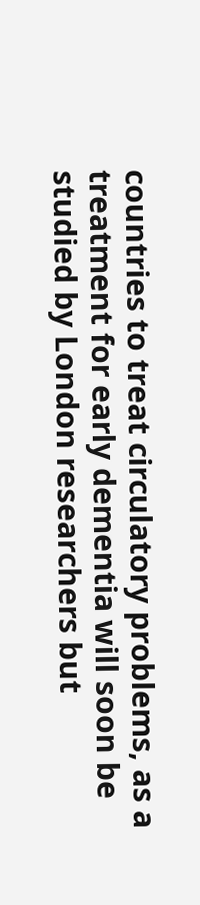countries to treat circulatory problems, as a treatment for early dementia will soon be studied by London researchers but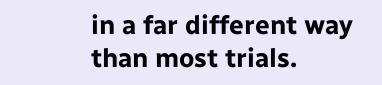in a far different way than most trials.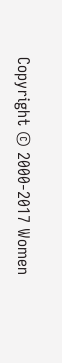Copyright © 2000-2017 Women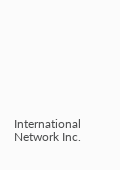International Network Inc.